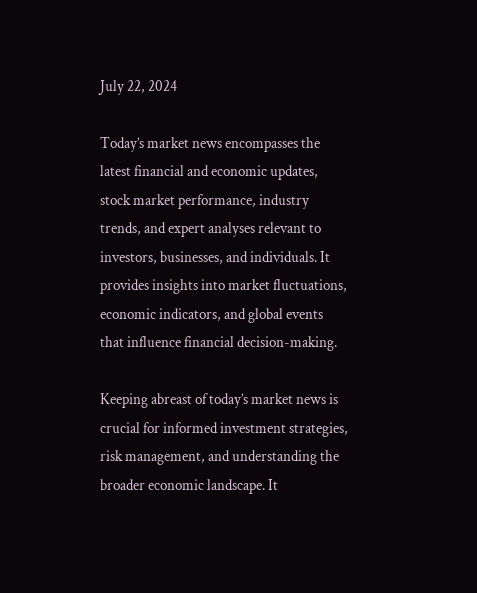July 22, 2024

Today’s market news encompasses the latest financial and economic updates, stock market performance, industry trends, and expert analyses relevant to investors, businesses, and individuals. It provides insights into market fluctuations, economic indicators, and global events that influence financial decision-making.

Keeping abreast of today’s market news is crucial for informed investment strategies, risk management, and understanding the broader economic landscape. It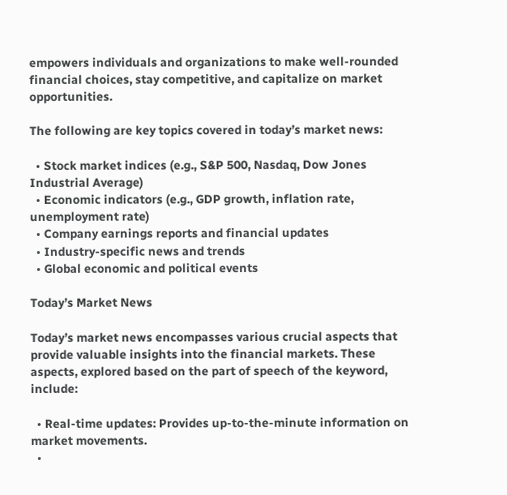empowers individuals and organizations to make well-rounded financial choices, stay competitive, and capitalize on market opportunities.

The following are key topics covered in today’s market news:

  • Stock market indices (e.g., S&P 500, Nasdaq, Dow Jones Industrial Average)
  • Economic indicators (e.g., GDP growth, inflation rate, unemployment rate)
  • Company earnings reports and financial updates
  • Industry-specific news and trends
  • Global economic and political events

Today’s Market News

Today’s market news encompasses various crucial aspects that provide valuable insights into the financial markets. These aspects, explored based on the part of speech of the keyword, include:

  • Real-time updates: Provides up-to-the-minute information on market movements.
  •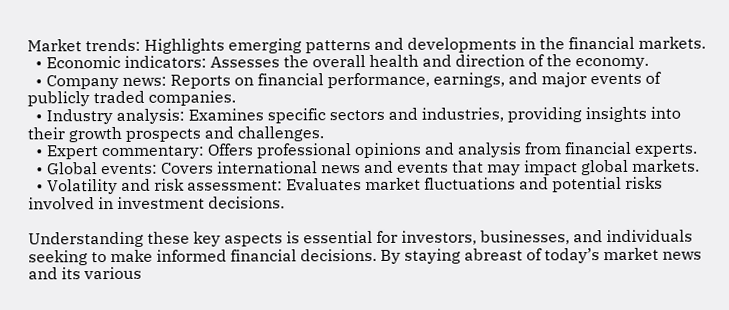Market trends: Highlights emerging patterns and developments in the financial markets.
  • Economic indicators: Assesses the overall health and direction of the economy.
  • Company news: Reports on financial performance, earnings, and major events of publicly traded companies.
  • Industry analysis: Examines specific sectors and industries, providing insights into their growth prospects and challenges.
  • Expert commentary: Offers professional opinions and analysis from financial experts.
  • Global events: Covers international news and events that may impact global markets.
  • Volatility and risk assessment: Evaluates market fluctuations and potential risks involved in investment decisions.

Understanding these key aspects is essential for investors, businesses, and individuals seeking to make informed financial decisions. By staying abreast of today’s market news and its various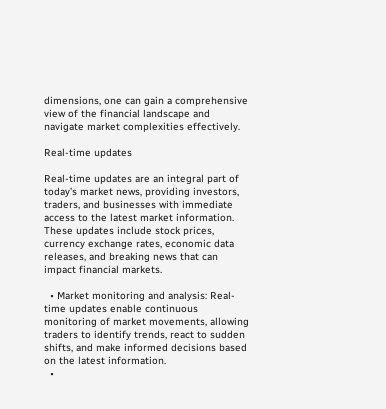dimensions, one can gain a comprehensive view of the financial landscape and navigate market complexities effectively.

Real-time updates

Real-time updates are an integral part of today’s market news, providing investors, traders, and businesses with immediate access to the latest market information. These updates include stock prices, currency exchange rates, economic data releases, and breaking news that can impact financial markets.

  • Market monitoring and analysis: Real-time updates enable continuous monitoring of market movements, allowing traders to identify trends, react to sudden shifts, and make informed decisions based on the latest information.
  •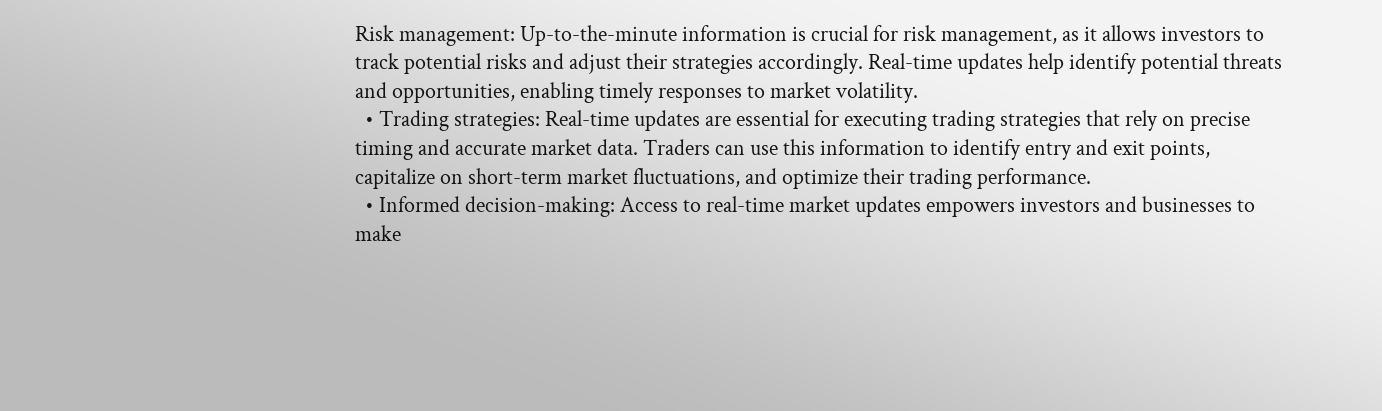Risk management: Up-to-the-minute information is crucial for risk management, as it allows investors to track potential risks and adjust their strategies accordingly. Real-time updates help identify potential threats and opportunities, enabling timely responses to market volatility.
  • Trading strategies: Real-time updates are essential for executing trading strategies that rely on precise timing and accurate market data. Traders can use this information to identify entry and exit points, capitalize on short-term market fluctuations, and optimize their trading performance.
  • Informed decision-making: Access to real-time market updates empowers investors and businesses to make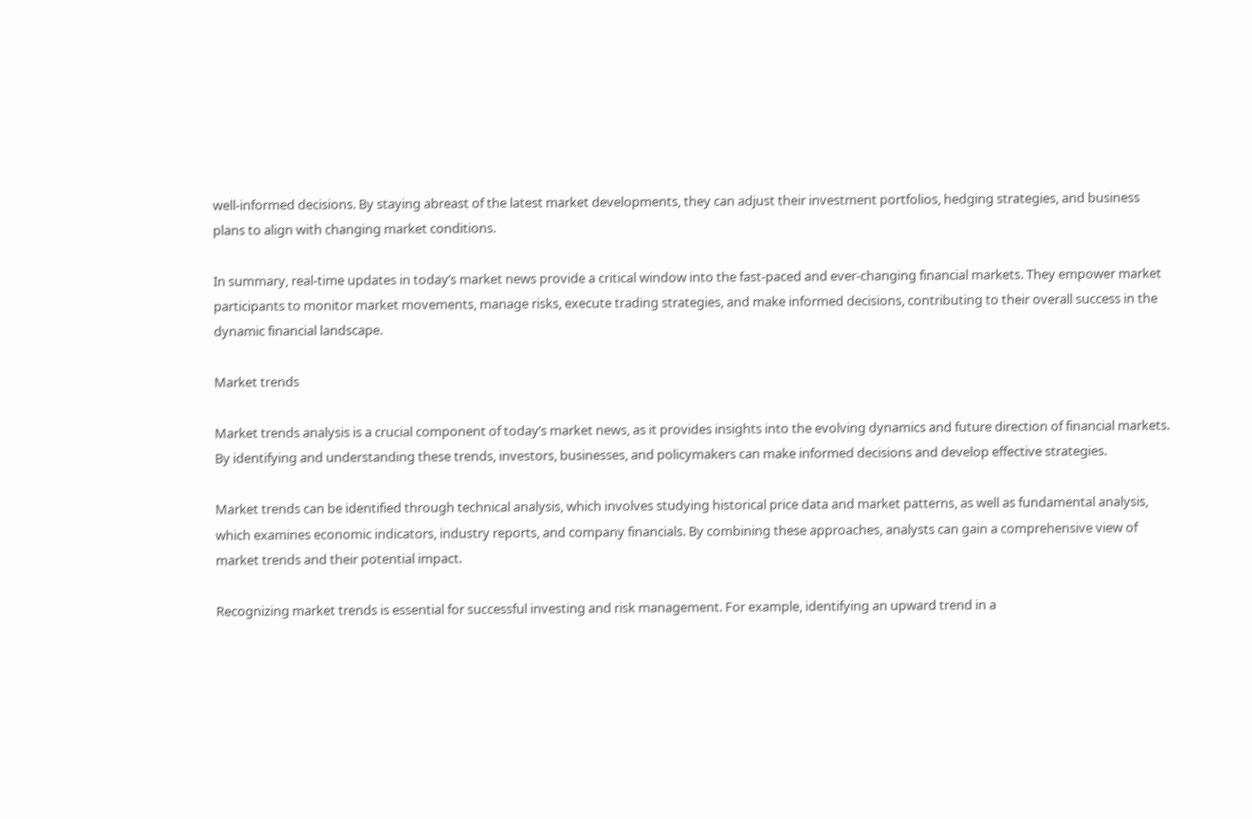well-informed decisions. By staying abreast of the latest market developments, they can adjust their investment portfolios, hedging strategies, and business plans to align with changing market conditions.

In summary, real-time updates in today’s market news provide a critical window into the fast-paced and ever-changing financial markets. They empower market participants to monitor market movements, manage risks, execute trading strategies, and make informed decisions, contributing to their overall success in the dynamic financial landscape.

Market trends

Market trends analysis is a crucial component of today’s market news, as it provides insights into the evolving dynamics and future direction of financial markets. By identifying and understanding these trends, investors, businesses, and policymakers can make informed decisions and develop effective strategies.

Market trends can be identified through technical analysis, which involves studying historical price data and market patterns, as well as fundamental analysis, which examines economic indicators, industry reports, and company financials. By combining these approaches, analysts can gain a comprehensive view of market trends and their potential impact.

Recognizing market trends is essential for successful investing and risk management. For example, identifying an upward trend in a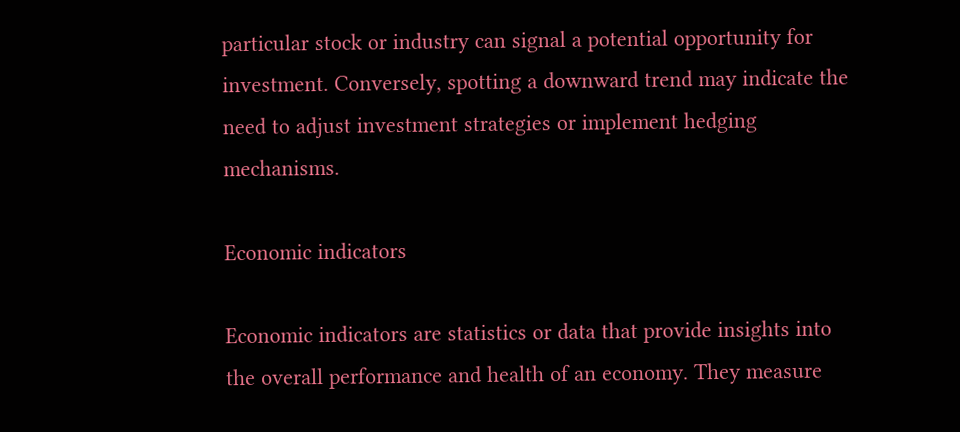particular stock or industry can signal a potential opportunity for investment. Conversely, spotting a downward trend may indicate the need to adjust investment strategies or implement hedging mechanisms.

Economic indicators

Economic indicators are statistics or data that provide insights into the overall performance and health of an economy. They measure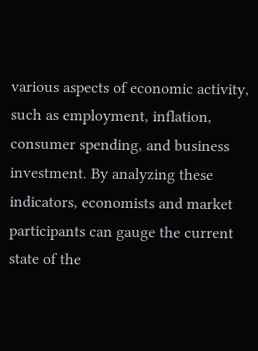various aspects of economic activity, such as employment, inflation, consumer spending, and business investment. By analyzing these indicators, economists and market participants can gauge the current state of the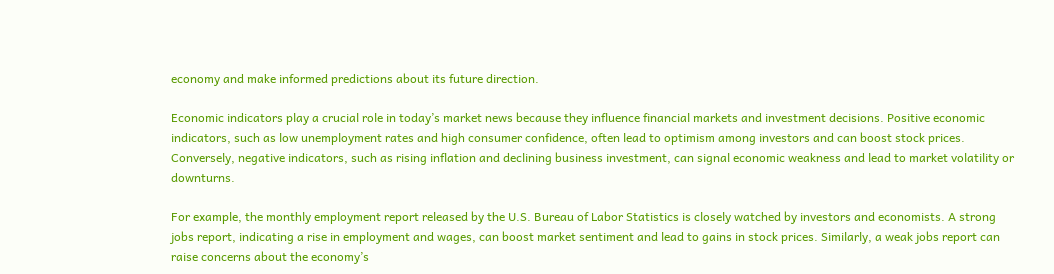economy and make informed predictions about its future direction.

Economic indicators play a crucial role in today’s market news because they influence financial markets and investment decisions. Positive economic indicators, such as low unemployment rates and high consumer confidence, often lead to optimism among investors and can boost stock prices. Conversely, negative indicators, such as rising inflation and declining business investment, can signal economic weakness and lead to market volatility or downturns.

For example, the monthly employment report released by the U.S. Bureau of Labor Statistics is closely watched by investors and economists. A strong jobs report, indicating a rise in employment and wages, can boost market sentiment and lead to gains in stock prices. Similarly, a weak jobs report can raise concerns about the economy’s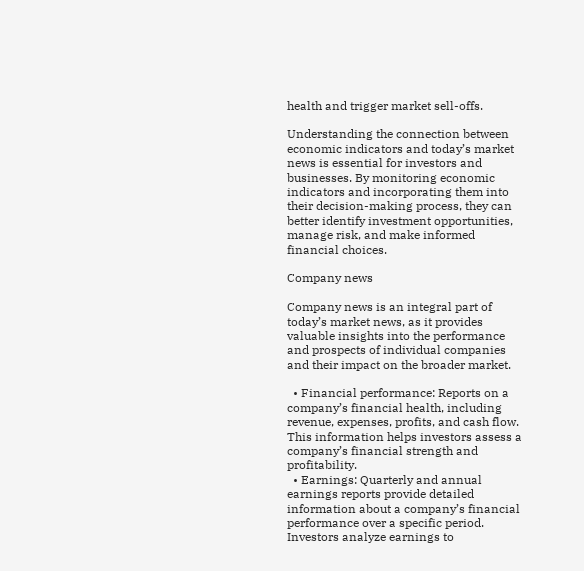health and trigger market sell-offs.

Understanding the connection between economic indicators and today’s market news is essential for investors and businesses. By monitoring economic indicators and incorporating them into their decision-making process, they can better identify investment opportunities, manage risk, and make informed financial choices.

Company news

Company news is an integral part of today’s market news, as it provides valuable insights into the performance and prospects of individual companies and their impact on the broader market.

  • Financial performance: Reports on a company’s financial health, including revenue, expenses, profits, and cash flow. This information helps investors assess a company’s financial strength and profitability.
  • Earnings: Quarterly and annual earnings reports provide detailed information about a company’s financial performance over a specific period. Investors analyze earnings to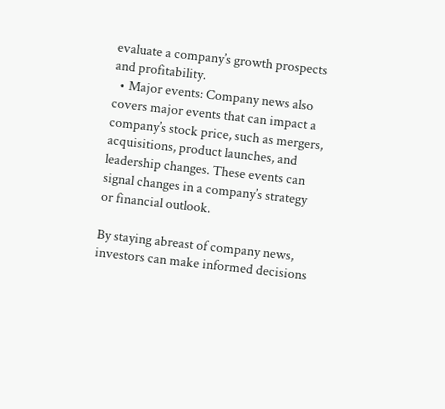evaluate a company’s growth prospects and profitability.
  • Major events: Company news also covers major events that can impact a company’s stock price, such as mergers, acquisitions, product launches, and leadership changes. These events can signal changes in a company’s strategy or financial outlook.

By staying abreast of company news, investors can make informed decisions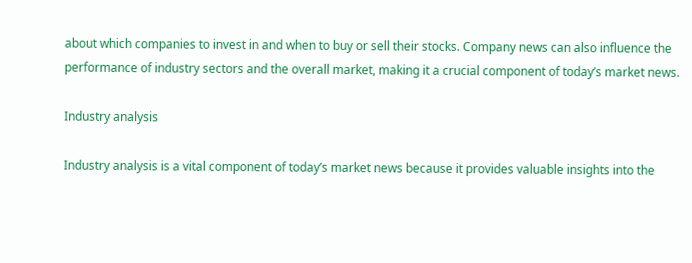about which companies to invest in and when to buy or sell their stocks. Company news can also influence the performance of industry sectors and the overall market, making it a crucial component of today’s market news.

Industry analysis

Industry analysis is a vital component of today’s market news because it provides valuable insights into the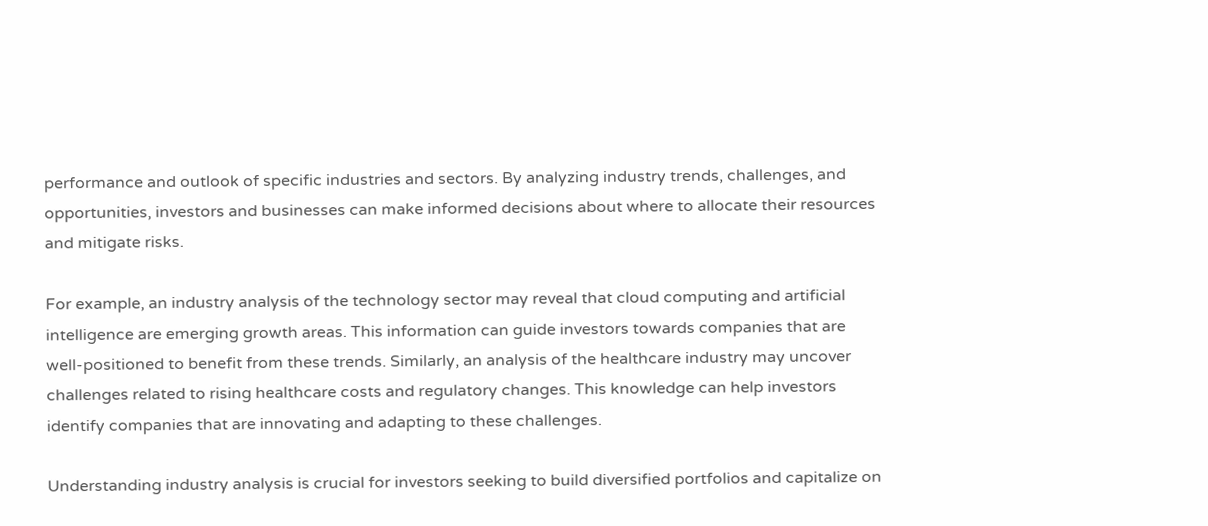performance and outlook of specific industries and sectors. By analyzing industry trends, challenges, and opportunities, investors and businesses can make informed decisions about where to allocate their resources and mitigate risks.

For example, an industry analysis of the technology sector may reveal that cloud computing and artificial intelligence are emerging growth areas. This information can guide investors towards companies that are well-positioned to benefit from these trends. Similarly, an analysis of the healthcare industry may uncover challenges related to rising healthcare costs and regulatory changes. This knowledge can help investors identify companies that are innovating and adapting to these challenges.

Understanding industry analysis is crucial for investors seeking to build diversified portfolios and capitalize on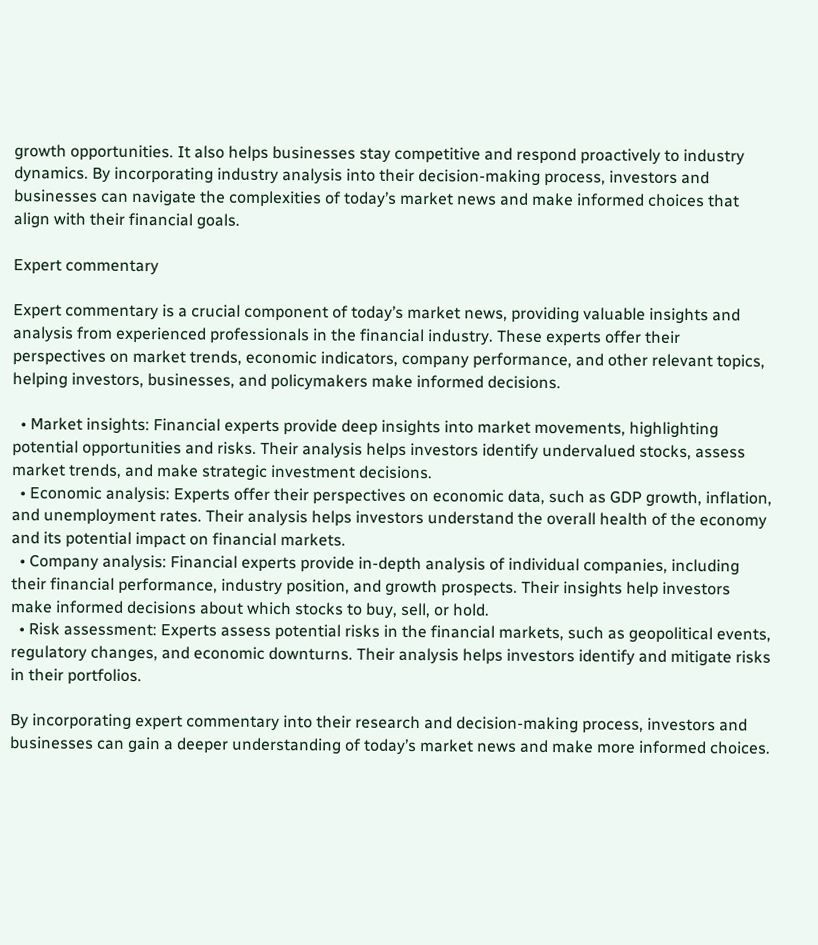growth opportunities. It also helps businesses stay competitive and respond proactively to industry dynamics. By incorporating industry analysis into their decision-making process, investors and businesses can navigate the complexities of today’s market news and make informed choices that align with their financial goals.

Expert commentary

Expert commentary is a crucial component of today’s market news, providing valuable insights and analysis from experienced professionals in the financial industry. These experts offer their perspectives on market trends, economic indicators, company performance, and other relevant topics, helping investors, businesses, and policymakers make informed decisions.

  • Market insights: Financial experts provide deep insights into market movements, highlighting potential opportunities and risks. Their analysis helps investors identify undervalued stocks, assess market trends, and make strategic investment decisions.
  • Economic analysis: Experts offer their perspectives on economic data, such as GDP growth, inflation, and unemployment rates. Their analysis helps investors understand the overall health of the economy and its potential impact on financial markets.
  • Company analysis: Financial experts provide in-depth analysis of individual companies, including their financial performance, industry position, and growth prospects. Their insights help investors make informed decisions about which stocks to buy, sell, or hold.
  • Risk assessment: Experts assess potential risks in the financial markets, such as geopolitical events, regulatory changes, and economic downturns. Their analysis helps investors identify and mitigate risks in their portfolios.

By incorporating expert commentary into their research and decision-making process, investors and businesses can gain a deeper understanding of today’s market news and make more informed choices.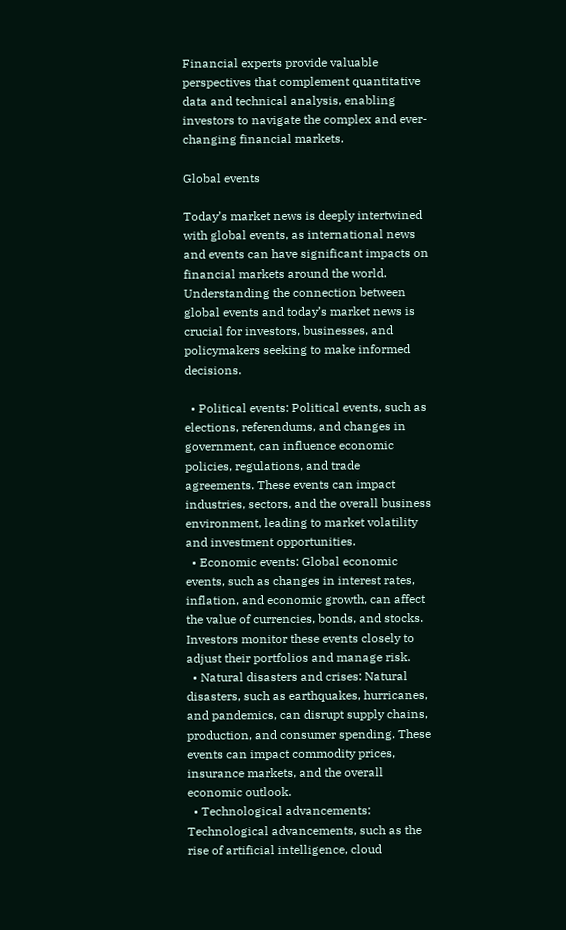Financial experts provide valuable perspectives that complement quantitative data and technical analysis, enabling investors to navigate the complex and ever-changing financial markets.

Global events

Today’s market news is deeply intertwined with global events, as international news and events can have significant impacts on financial markets around the world. Understanding the connection between global events and today’s market news is crucial for investors, businesses, and policymakers seeking to make informed decisions.

  • Political events: Political events, such as elections, referendums, and changes in government, can influence economic policies, regulations, and trade agreements. These events can impact industries, sectors, and the overall business environment, leading to market volatility and investment opportunities.
  • Economic events: Global economic events, such as changes in interest rates, inflation, and economic growth, can affect the value of currencies, bonds, and stocks. Investors monitor these events closely to adjust their portfolios and manage risk.
  • Natural disasters and crises: Natural disasters, such as earthquakes, hurricanes, and pandemics, can disrupt supply chains, production, and consumer spending. These events can impact commodity prices, insurance markets, and the overall economic outlook.
  • Technological advancements: Technological advancements, such as the rise of artificial intelligence, cloud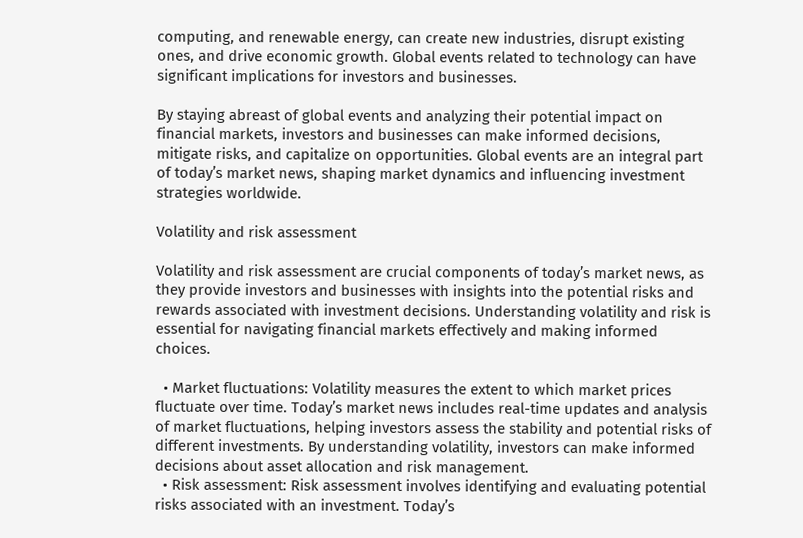computing, and renewable energy, can create new industries, disrupt existing ones, and drive economic growth. Global events related to technology can have significant implications for investors and businesses.

By staying abreast of global events and analyzing their potential impact on financial markets, investors and businesses can make informed decisions, mitigate risks, and capitalize on opportunities. Global events are an integral part of today’s market news, shaping market dynamics and influencing investment strategies worldwide.

Volatility and risk assessment

Volatility and risk assessment are crucial components of today’s market news, as they provide investors and businesses with insights into the potential risks and rewards associated with investment decisions. Understanding volatility and risk is essential for navigating financial markets effectively and making informed choices.

  • Market fluctuations: Volatility measures the extent to which market prices fluctuate over time. Today’s market news includes real-time updates and analysis of market fluctuations, helping investors assess the stability and potential risks of different investments. By understanding volatility, investors can make informed decisions about asset allocation and risk management.
  • Risk assessment: Risk assessment involves identifying and evaluating potential risks associated with an investment. Today’s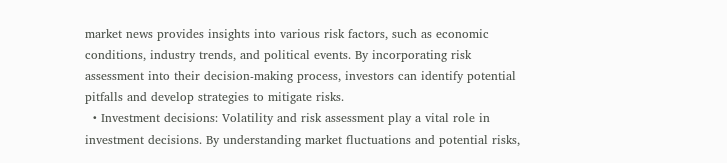market news provides insights into various risk factors, such as economic conditions, industry trends, and political events. By incorporating risk assessment into their decision-making process, investors can identify potential pitfalls and develop strategies to mitigate risks.
  • Investment decisions: Volatility and risk assessment play a vital role in investment decisions. By understanding market fluctuations and potential risks,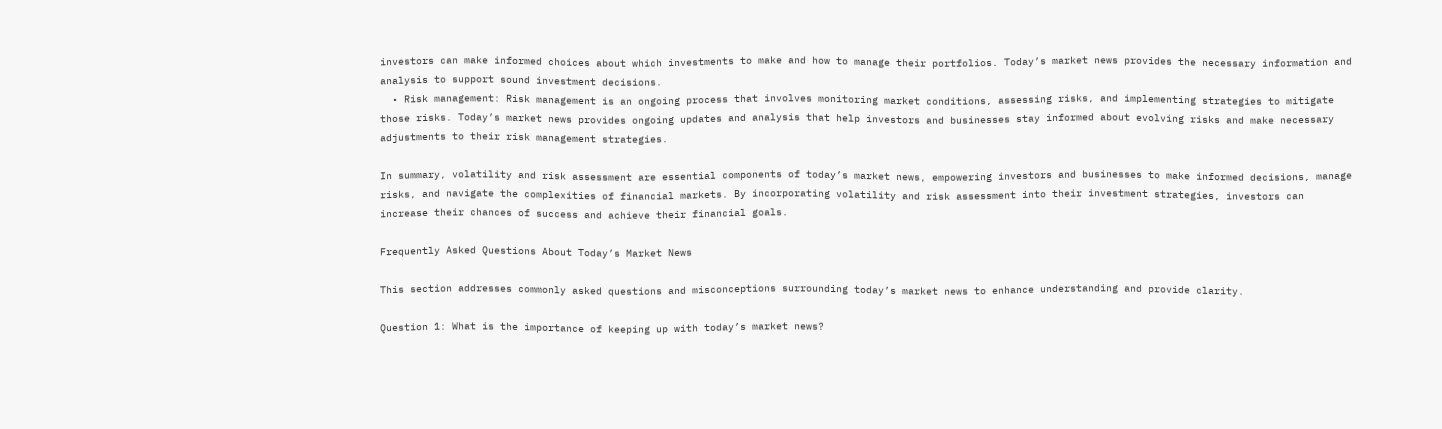investors can make informed choices about which investments to make and how to manage their portfolios. Today’s market news provides the necessary information and analysis to support sound investment decisions.
  • Risk management: Risk management is an ongoing process that involves monitoring market conditions, assessing risks, and implementing strategies to mitigate those risks. Today’s market news provides ongoing updates and analysis that help investors and businesses stay informed about evolving risks and make necessary adjustments to their risk management strategies.

In summary, volatility and risk assessment are essential components of today’s market news, empowering investors and businesses to make informed decisions, manage risks, and navigate the complexities of financial markets. By incorporating volatility and risk assessment into their investment strategies, investors can increase their chances of success and achieve their financial goals.

Frequently Asked Questions About Today’s Market News

This section addresses commonly asked questions and misconceptions surrounding today’s market news to enhance understanding and provide clarity.

Question 1: What is the importance of keeping up with today’s market news?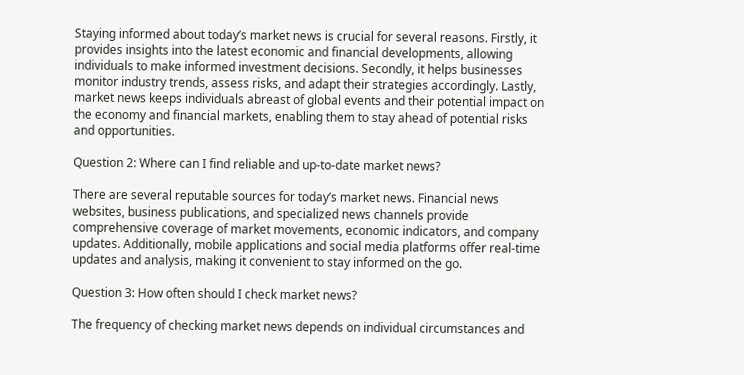Staying informed about today’s market news is crucial for several reasons. Firstly, it provides insights into the latest economic and financial developments, allowing individuals to make informed investment decisions. Secondly, it helps businesses monitor industry trends, assess risks, and adapt their strategies accordingly. Lastly, market news keeps individuals abreast of global events and their potential impact on the economy and financial markets, enabling them to stay ahead of potential risks and opportunities.

Question 2: Where can I find reliable and up-to-date market news?

There are several reputable sources for today’s market news. Financial news websites, business publications, and specialized news channels provide comprehensive coverage of market movements, economic indicators, and company updates. Additionally, mobile applications and social media platforms offer real-time updates and analysis, making it convenient to stay informed on the go.

Question 3: How often should I check market news?

The frequency of checking market news depends on individual circumstances and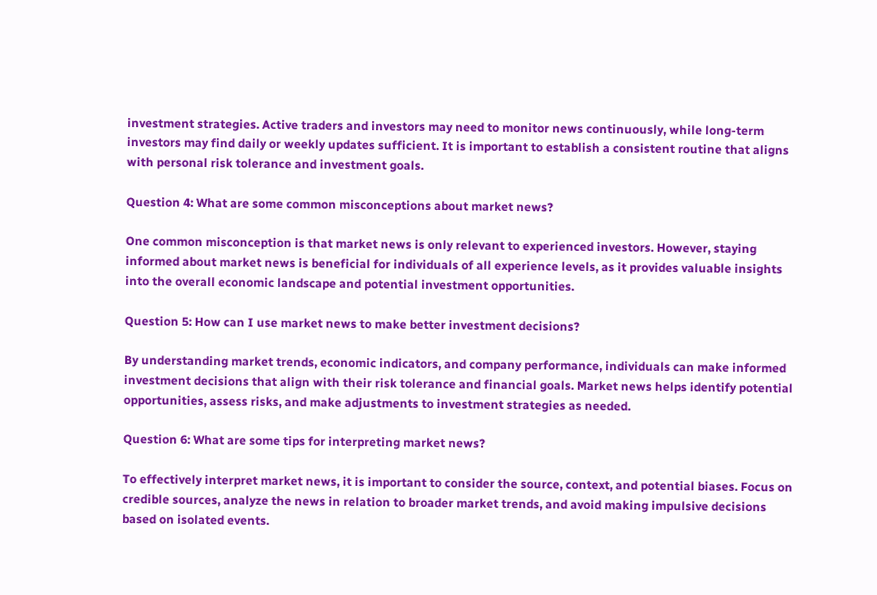investment strategies. Active traders and investors may need to monitor news continuously, while long-term investors may find daily or weekly updates sufficient. It is important to establish a consistent routine that aligns with personal risk tolerance and investment goals.

Question 4: What are some common misconceptions about market news?

One common misconception is that market news is only relevant to experienced investors. However, staying informed about market news is beneficial for individuals of all experience levels, as it provides valuable insights into the overall economic landscape and potential investment opportunities.

Question 5: How can I use market news to make better investment decisions?

By understanding market trends, economic indicators, and company performance, individuals can make informed investment decisions that align with their risk tolerance and financial goals. Market news helps identify potential opportunities, assess risks, and make adjustments to investment strategies as needed.

Question 6: What are some tips for interpreting market news?

To effectively interpret market news, it is important to consider the source, context, and potential biases. Focus on credible sources, analyze the news in relation to broader market trends, and avoid making impulsive decisions based on isolated events.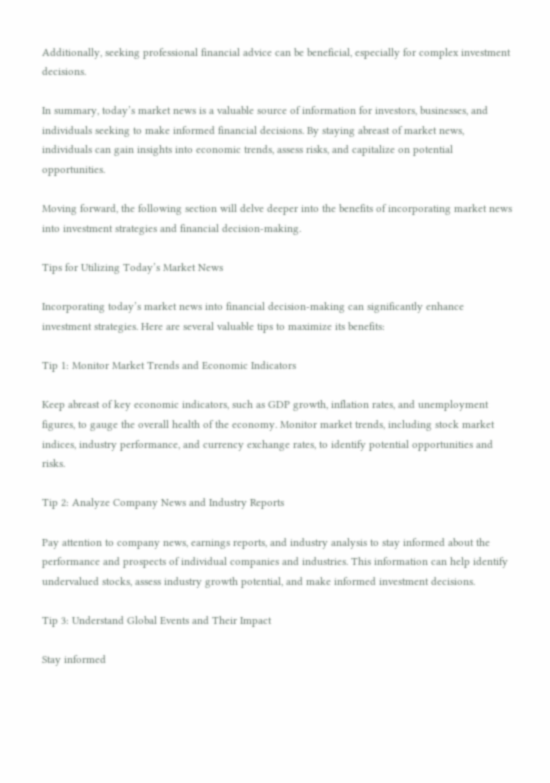Additionally, seeking professional financial advice can be beneficial, especially for complex investment decisions.

In summary, today’s market news is a valuable source of information for investors, businesses, and individuals seeking to make informed financial decisions. By staying abreast of market news, individuals can gain insights into economic trends, assess risks, and capitalize on potential opportunities.

Moving forward, the following section will delve deeper into the benefits of incorporating market news into investment strategies and financial decision-making.

Tips for Utilizing Today’s Market News

Incorporating today’s market news into financial decision-making can significantly enhance investment strategies. Here are several valuable tips to maximize its benefits:

Tip 1: Monitor Market Trends and Economic Indicators

Keep abreast of key economic indicators, such as GDP growth, inflation rates, and unemployment figures, to gauge the overall health of the economy. Monitor market trends, including stock market indices, industry performance, and currency exchange rates, to identify potential opportunities and risks.

Tip 2: Analyze Company News and Industry Reports

Pay attention to company news, earnings reports, and industry analysis to stay informed about the performance and prospects of individual companies and industries. This information can help identify undervalued stocks, assess industry growth potential, and make informed investment decisions.

Tip 3: Understand Global Events and Their Impact

Stay informed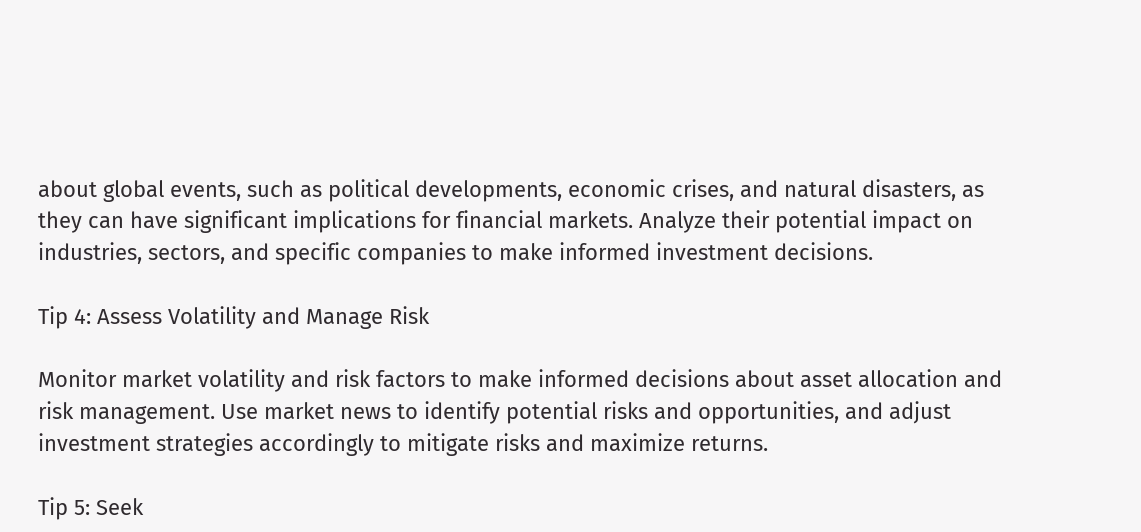about global events, such as political developments, economic crises, and natural disasters, as they can have significant implications for financial markets. Analyze their potential impact on industries, sectors, and specific companies to make informed investment decisions.

Tip 4: Assess Volatility and Manage Risk

Monitor market volatility and risk factors to make informed decisions about asset allocation and risk management. Use market news to identify potential risks and opportunities, and adjust investment strategies accordingly to mitigate risks and maximize returns.

Tip 5: Seek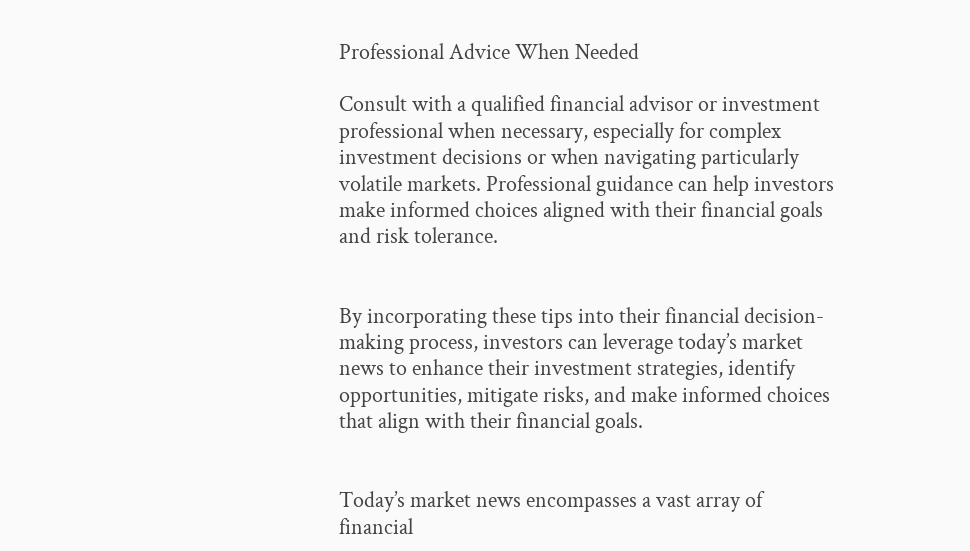Professional Advice When Needed

Consult with a qualified financial advisor or investment professional when necessary, especially for complex investment decisions or when navigating particularly volatile markets. Professional guidance can help investors make informed choices aligned with their financial goals and risk tolerance.


By incorporating these tips into their financial decision-making process, investors can leverage today’s market news to enhance their investment strategies, identify opportunities, mitigate risks, and make informed choices that align with their financial goals.


Today’s market news encompasses a vast array of financial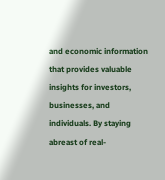and economic information that provides valuable insights for investors, businesses, and individuals. By staying abreast of real-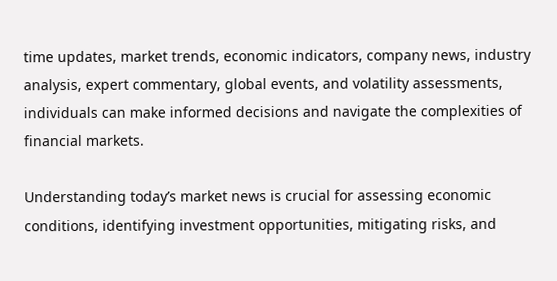time updates, market trends, economic indicators, company news, industry analysis, expert commentary, global events, and volatility assessments, individuals can make informed decisions and navigate the complexities of financial markets.

Understanding today’s market news is crucial for assessing economic conditions, identifying investment opportunities, mitigating risks, and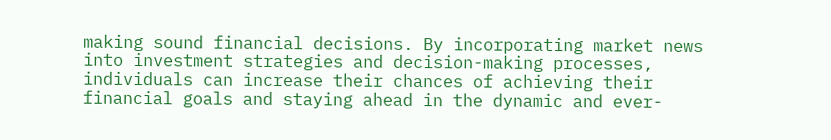making sound financial decisions. By incorporating market news into investment strategies and decision-making processes, individuals can increase their chances of achieving their financial goals and staying ahead in the dynamic and ever-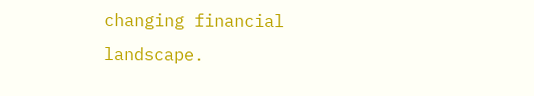changing financial landscape.